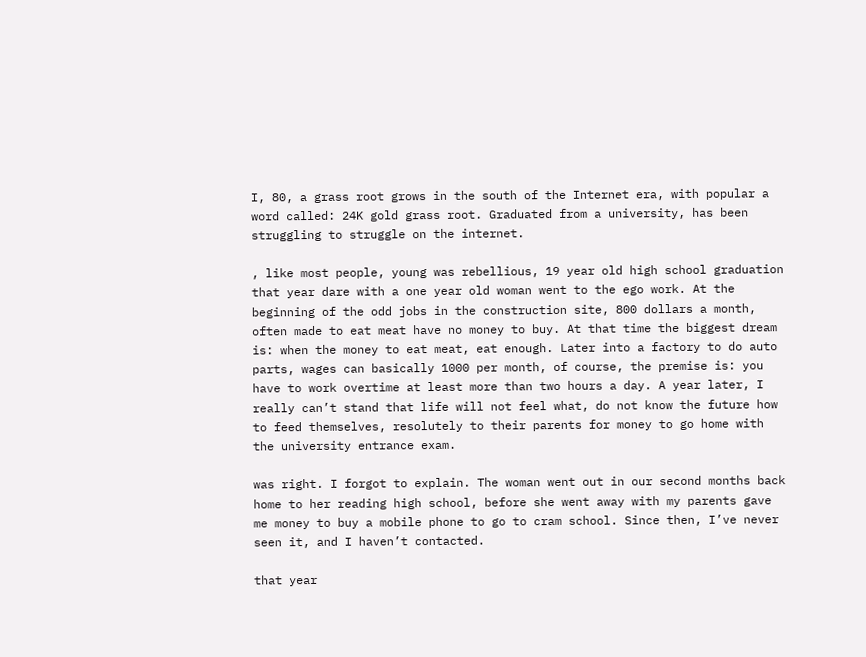I, 80, a grass root grows in the south of the Internet era, with popular a word called: 24K gold grass root. Graduated from a university, has been struggling to struggle on the internet.

, like most people, young was rebellious, 19 year old high school graduation that year dare with a one year old woman went to the ego work. At the beginning of the odd jobs in the construction site, 800 dollars a month, often made to eat meat have no money to buy. At that time the biggest dream is: when the money to eat meat, eat enough. Later into a factory to do auto parts, wages can basically 1000 per month, of course, the premise is: you have to work overtime at least more than two hours a day. A year later, I really can’t stand that life will not feel what, do not know the future how to feed themselves, resolutely to their parents for money to go home with the university entrance exam.

was right. I forgot to explain. The woman went out in our second months back home to her reading high school, before she went away with my parents gave me money to buy a mobile phone to go to cram school. Since then, I’ve never seen it, and I haven’t contacted.

that year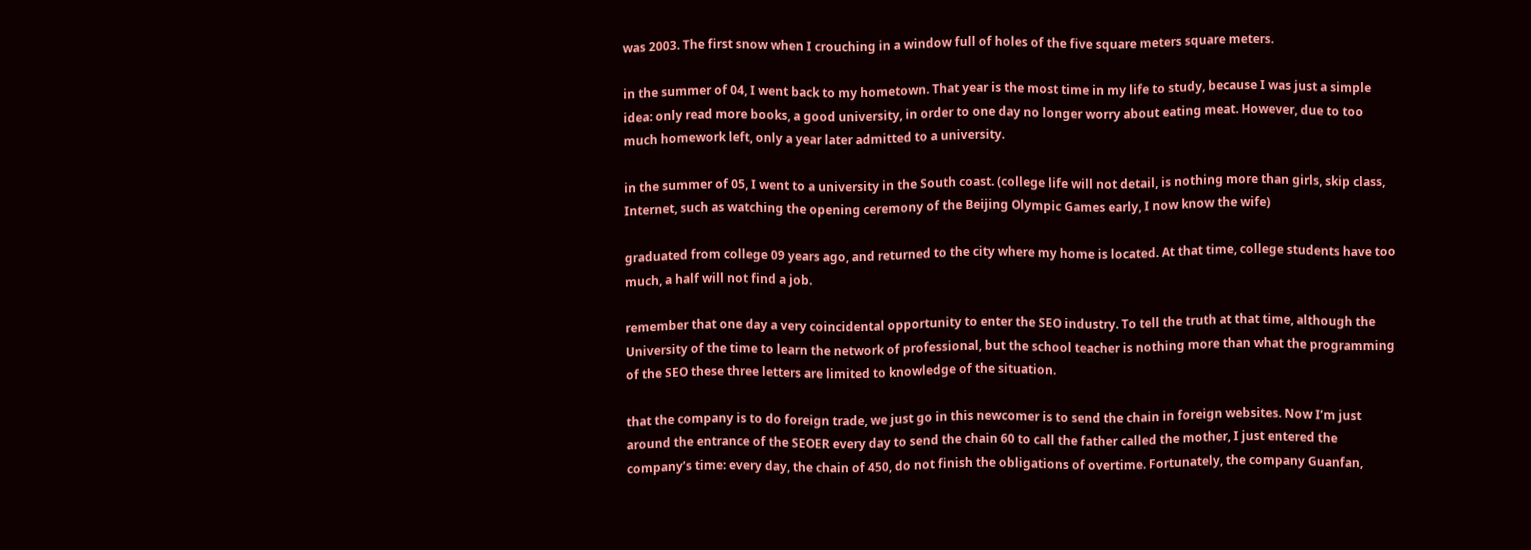was 2003. The first snow when I crouching in a window full of holes of the five square meters square meters.

in the summer of 04, I went back to my hometown. That year is the most time in my life to study, because I was just a simple idea: only read more books, a good university, in order to one day no longer worry about eating meat. However, due to too much homework left, only a year later admitted to a university.

in the summer of 05, I went to a university in the South coast. (college life will not detail, is nothing more than girls, skip class, Internet, such as watching the opening ceremony of the Beijing Olympic Games early, I now know the wife)

graduated from college 09 years ago, and returned to the city where my home is located. At that time, college students have too much, a half will not find a job.

remember that one day a very coincidental opportunity to enter the SEO industry. To tell the truth at that time, although the University of the time to learn the network of professional, but the school teacher is nothing more than what the programming of the SEO these three letters are limited to knowledge of the situation.

that the company is to do foreign trade, we just go in this newcomer is to send the chain in foreign websites. Now I’m just around the entrance of the SEOER every day to send the chain 60 to call the father called the mother, I just entered the company’s time: every day, the chain of 450, do not finish the obligations of overtime. Fortunately, the company Guanfan,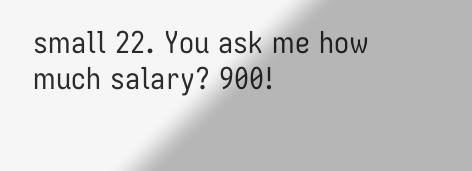small 22. You ask me how much salary? 900!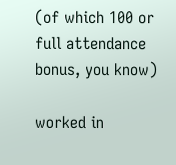(of which 100 or full attendance bonus, you know)

worked in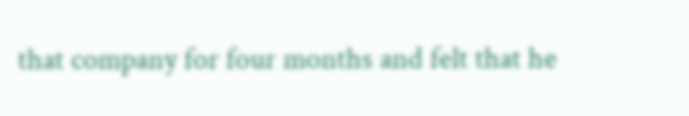that company for four months and felt that he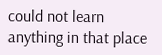could not learn anything in that place